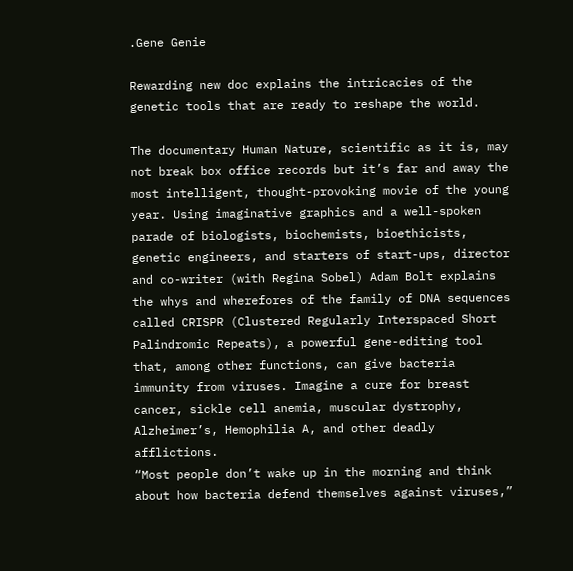.Gene Genie

Rewarding new doc explains the intricacies of the genetic tools that are ready to reshape the world.

The documentary Human Nature, scientific as it is, may not break box office records but it’s far and away the most intelligent, thought-provoking movie of the young year. Using imaginative graphics and a well-spoken parade of biologists, biochemists, bioethicists, genetic engineers, and starters of start-ups, director and co-writer (with Regina Sobel) Adam Bolt explains the whys and wherefores of the family of DNA sequences called CRISPR (Clustered Regularly Interspaced Short Palindromic Repeats), a powerful gene-editing tool that, among other functions, can give bacteria immunity from viruses. Imagine a cure for breast cancer, sickle cell anemia, muscular dystrophy, Alzheimer’s, Hemophilia A, and other deadly afflictions.
“Most people don’t wake up in the morning and think about how bacteria defend themselves against viruses,”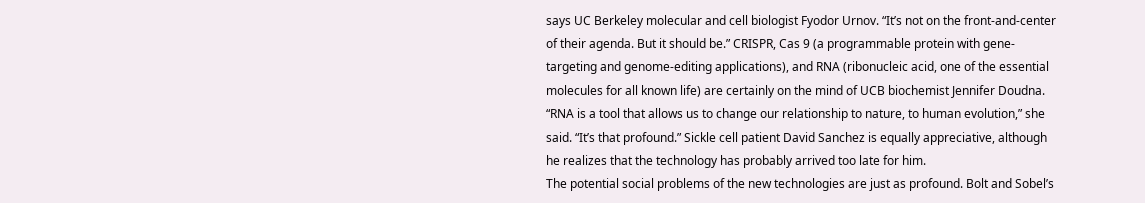says UC Berkeley molecular and cell biologist Fyodor Urnov. “It’s not on the front-and-center of their agenda. But it should be.” CRISPR, Cas 9 (a programmable protein with gene-targeting and genome-editing applications), and RNA (ribonucleic acid, one of the essential molecules for all known life) are certainly on the mind of UCB biochemist Jennifer Doudna. “RNA is a tool that allows us to change our relationship to nature, to human evolution,” she said. “It’s that profound.” Sickle cell patient David Sanchez is equally appreciative, although he realizes that the technology has probably arrived too late for him.
The potential social problems of the new technologies are just as profound. Bolt and Sobel’s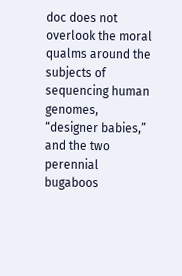doc does not overlook the moral qualms around the subjects of sequencing human genomes, “designer babies,” and the two perennial bugaboos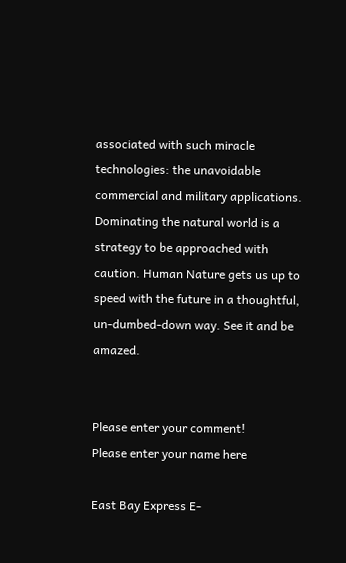associated with such miracle technologies: the unavoidable commercial and military applications. Dominating the natural world is a strategy to be approached with caution. Human Nature gets us up to speed with the future in a thoughtful, un-dumbed-down way. See it and be amazed.


Please enter your comment!
Please enter your name here

East Bay Express E-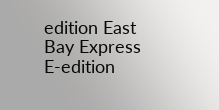edition East Bay Express E-edition